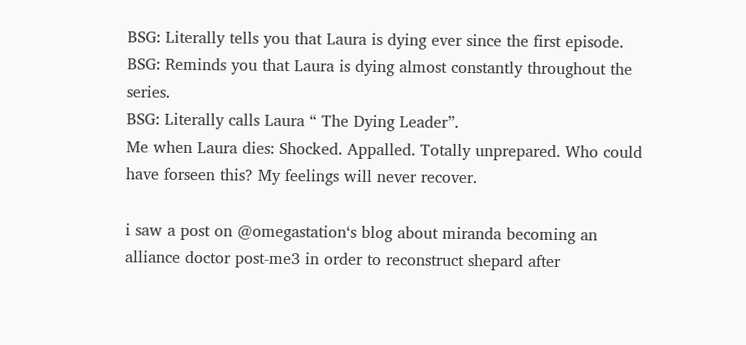BSG: Literally tells you that Laura is dying ever since the first episode.
BSG: Reminds you that Laura is dying almost constantly throughout the series.
BSG: Literally calls Laura “ The Dying Leader”.
Me when Laura dies: Shocked. Appalled. Totally unprepared. Who could have forseen this? My feelings will never recover.

i saw a post on @omegastation‘s blog about miranda becoming an alliance doctor post-me3 in order to reconstruct shepard after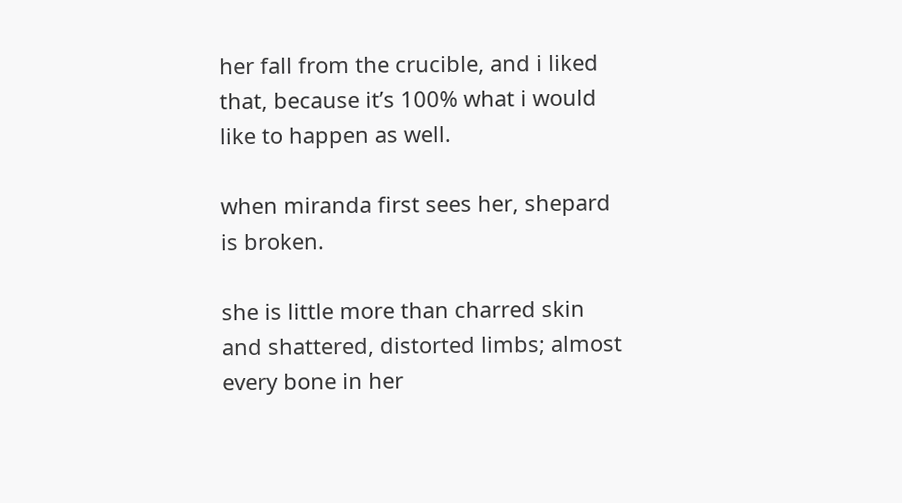her fall from the crucible, and i liked that, because it’s 100% what i would like to happen as well.

when miranda first sees her, shepard is broken.

she is little more than charred skin and shattered, distorted limbs; almost every bone in her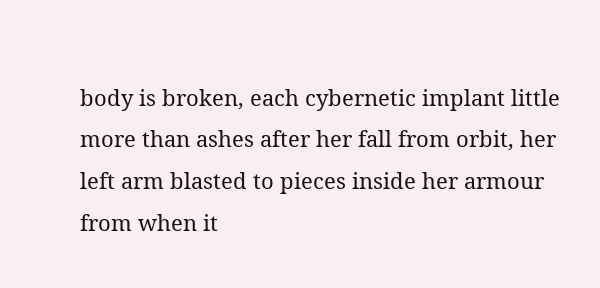body is broken, each cybernetic implant little more than ashes after her fall from orbit, her left arm blasted to pieces inside her armour from when it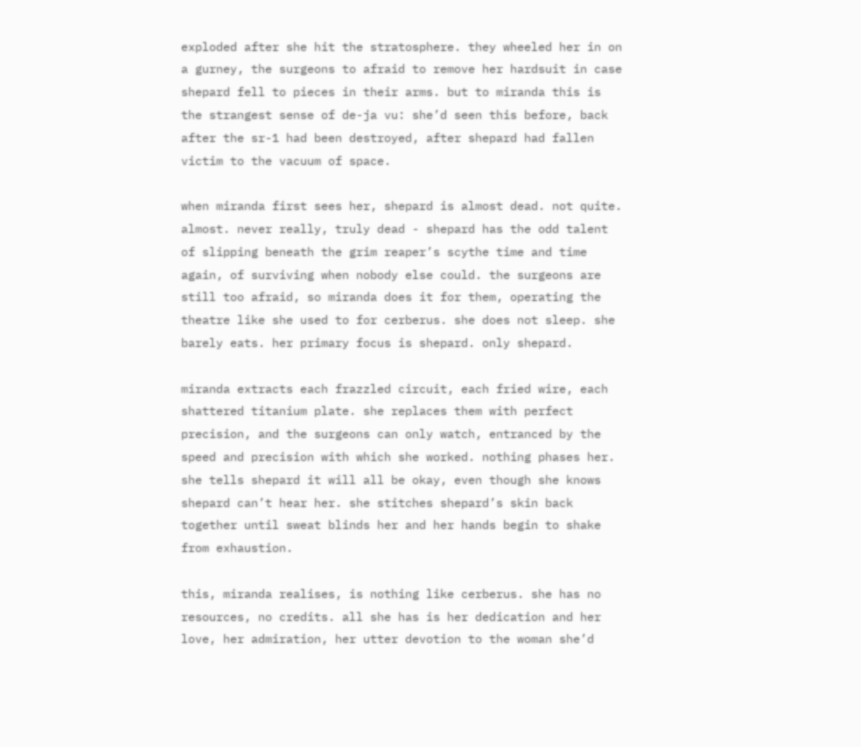exploded after she hit the stratosphere. they wheeled her in on a gurney, the surgeons to afraid to remove her hardsuit in case shepard fell to pieces in their arms. but to miranda this is the strangest sense of de-ja vu: she’d seen this before, back after the sr-1 had been destroyed, after shepard had fallen victim to the vacuum of space.

when miranda first sees her, shepard is almost dead. not quite. almost. never really, truly dead - shepard has the odd talent of slipping beneath the grim reaper’s scythe time and time again, of surviving when nobody else could. the surgeons are still too afraid, so miranda does it for them, operating the theatre like she used to for cerberus. she does not sleep. she barely eats. her primary focus is shepard. only shepard.

miranda extracts each frazzled circuit, each fried wire, each shattered titanium plate. she replaces them with perfect precision, and the surgeons can only watch, entranced by the speed and precision with which she worked. nothing phases her. she tells shepard it will all be okay, even though she knows shepard can’t hear her. she stitches shepard’s skin back together until sweat blinds her and her hands begin to shake from exhaustion.

this, miranda realises, is nothing like cerberus. she has no resources, no credits. all she has is her dedication and her love, her admiration, her utter devotion to the woman she’d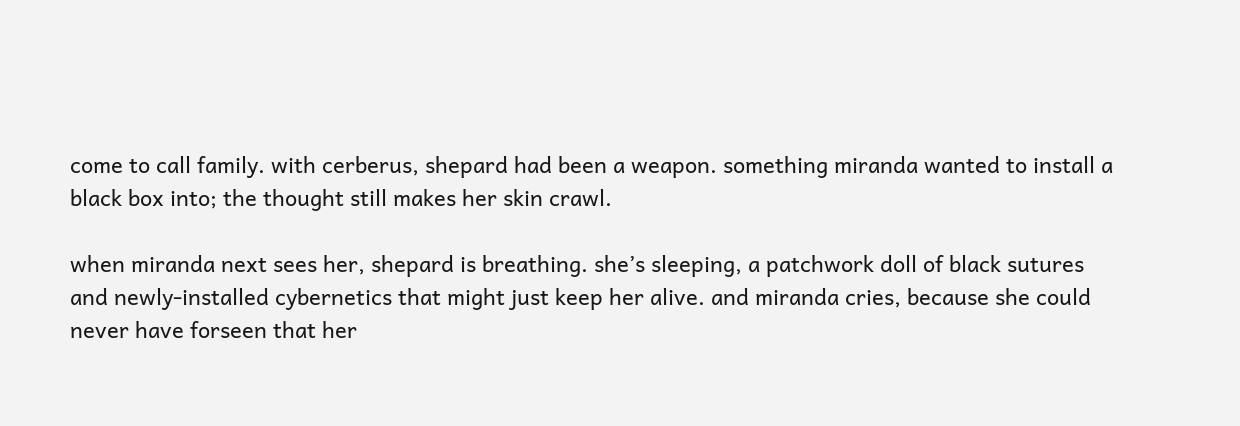come to call family. with cerberus, shepard had been a weapon. something miranda wanted to install a black box into; the thought still makes her skin crawl.

when miranda next sees her, shepard is breathing. she’s sleeping, a patchwork doll of black sutures and newly-installed cybernetics that might just keep her alive. and miranda cries, because she could never have forseen that her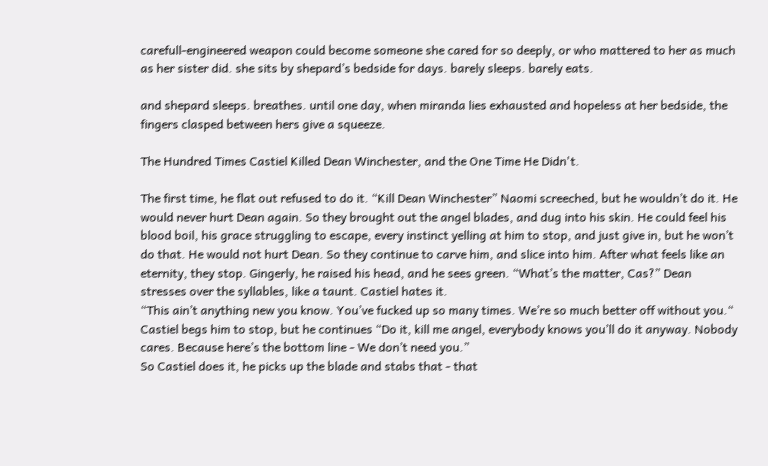carefull-engineered weapon could become someone she cared for so deeply, or who mattered to her as much as her sister did. she sits by shepard’s bedside for days. barely sleeps. barely eats.

and shepard sleeps. breathes. until one day, when miranda lies exhausted and hopeless at her bedside, the fingers clasped between hers give a squeeze.

The Hundred Times Castiel Killed Dean Winchester, and the One Time He Didn't.

The first time, he flat out refused to do it. “Kill Dean Winchester” Naomi screeched, but he wouldn’t do it. He would never hurt Dean again. So they brought out the angel blades, and dug into his skin. He could feel his blood boil, his grace struggling to escape, every instinct yelling at him to stop, and just give in, but he won’t do that. He would not hurt Dean. So they continue to carve him, and slice into him. After what feels like an eternity, they stop. Gingerly, he raised his head, and he sees green. “What’s the matter, Cas?” Dean stresses over the syllables, like a taunt. Castiel hates it.
“This ain’t anything new you know. You’ve fucked up so many times. We’re so much better off without you.“ Castiel begs him to stop, but he continues “Do it, kill me angel, everybody knows you’ll do it anyway. Nobody cares. Because here’s the bottom line - We don’t need you.”
So Castiel does it, he picks up the blade and stabs that - that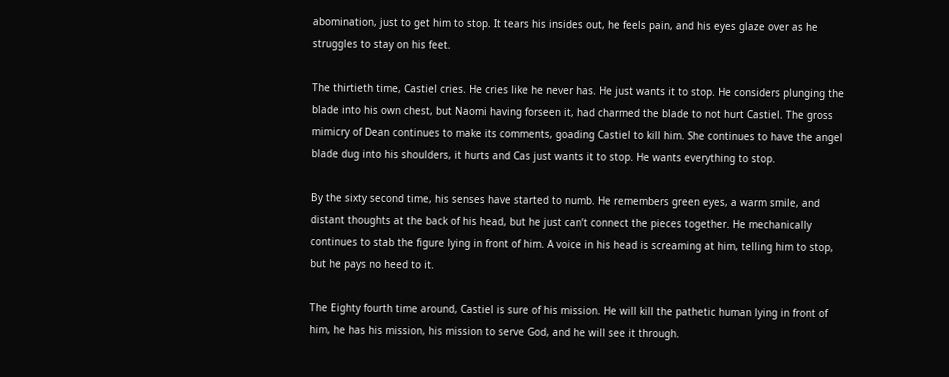abomination, just to get him to stop. It tears his insides out, he feels pain, and his eyes glaze over as he struggles to stay on his feet.

The thirtieth time, Castiel cries. He cries like he never has. He just wants it to stop. He considers plunging the blade into his own chest, but Naomi having forseen it, had charmed the blade to not hurt Castiel. The gross mimicry of Dean continues to make its comments, goading Castiel to kill him. She continues to have the angel blade dug into his shoulders, it hurts and Cas just wants it to stop. He wants everything to stop.

By the sixty second time, his senses have started to numb. He remembers green eyes, a warm smile, and distant thoughts at the back of his head, but he just can’t connect the pieces together. He mechanically continues to stab the figure lying in front of him. A voice in his head is screaming at him, telling him to stop, but he pays no heed to it.

The Eighty fourth time around, Castiel is sure of his mission. He will kill the pathetic human lying in front of him, he has his mission, his mission to serve God, and he will see it through.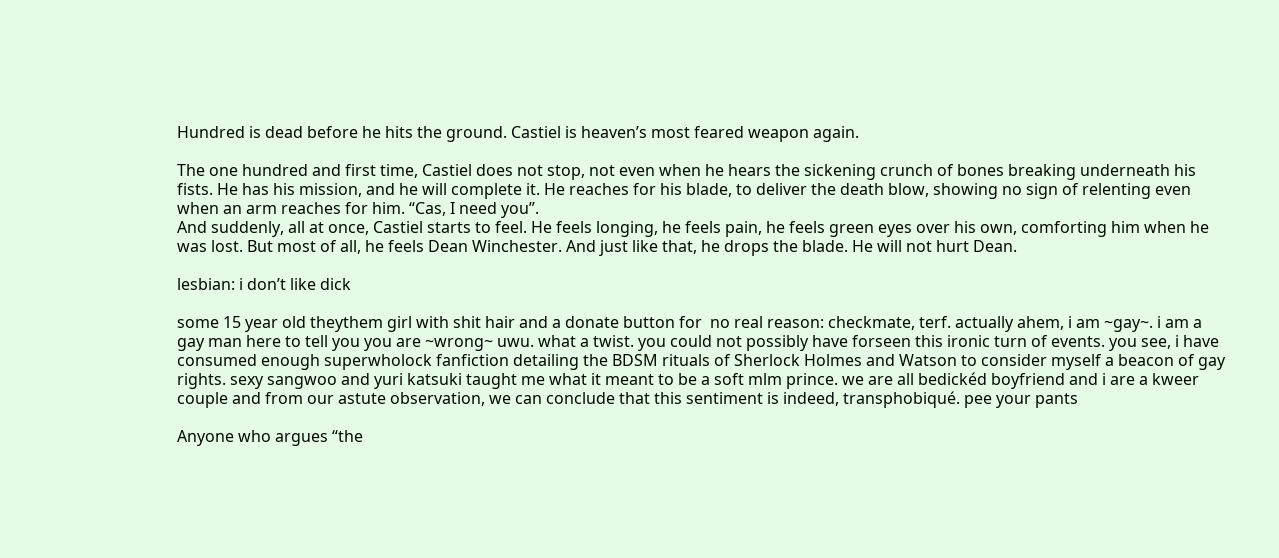Hundred is dead before he hits the ground. Castiel is heaven’s most feared weapon again.

The one hundred and first time, Castiel does not stop, not even when he hears the sickening crunch of bones breaking underneath his fists. He has his mission, and he will complete it. He reaches for his blade, to deliver the death blow, showing no sign of relenting even when an arm reaches for him. “Cas, I need you”.
And suddenly, all at once, Castiel starts to feel. He feels longing, he feels pain, he feels green eyes over his own, comforting him when he was lost. But most of all, he feels Dean Winchester. And just like that, he drops the blade. He will not hurt Dean.

lesbian: i don’t like dick

some 15 year old theythem girl with shit hair and a donate button for  no real reason: checkmate, terf. actually ahem, i am ~gay~. i am a gay man here to tell you you are ~wrong~ uwu. what a twist. you could not possibly have forseen this ironic turn of events. you see, i have consumed enough superwholock fanfiction detailing the BDSM rituals of Sherlock Holmes and Watson to consider myself a beacon of gay rights. sexy sangwoo and yuri katsuki taught me what it meant to be a soft mlm prince. we are all bedickéd boyfriend and i are a kweer couple and from our astute observation, we can conclude that this sentiment is indeed, transphobiqué. pee your pants

Anyone who argues “the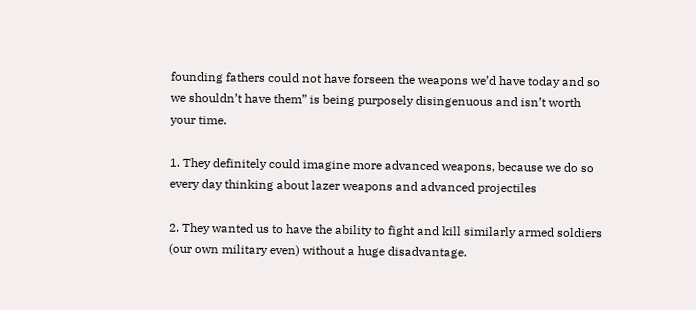founding fathers could not have forseen the weapons we’d have today and so we shouldn’t have them” is being purposely disingenuous and isn’t worth your time.

1. They definitely could imagine more advanced weapons, because we do so every day thinking about lazer weapons and advanced projectiles

2. They wanted us to have the ability to fight and kill similarly armed soldiers (our own military even) without a huge disadvantage.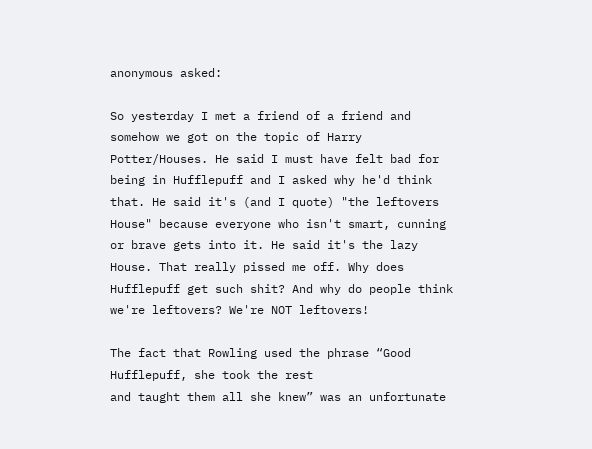anonymous asked:

So yesterday I met a friend of a friend and somehow we got on the topic of Harry Potter/Houses. He said I must have felt bad for being in Hufflepuff and I asked why he'd think that. He said it's (and I quote) "the leftovers House" because everyone who isn't smart, cunning or brave gets into it. He said it's the lazy House. That really pissed me off. Why does Hufflepuff get such shit? And why do people think we're leftovers? We're NOT leftovers!

The fact that Rowling used the phrase “Good Hufflepuff, she took the rest
and taught them all she knew” was an unfortunate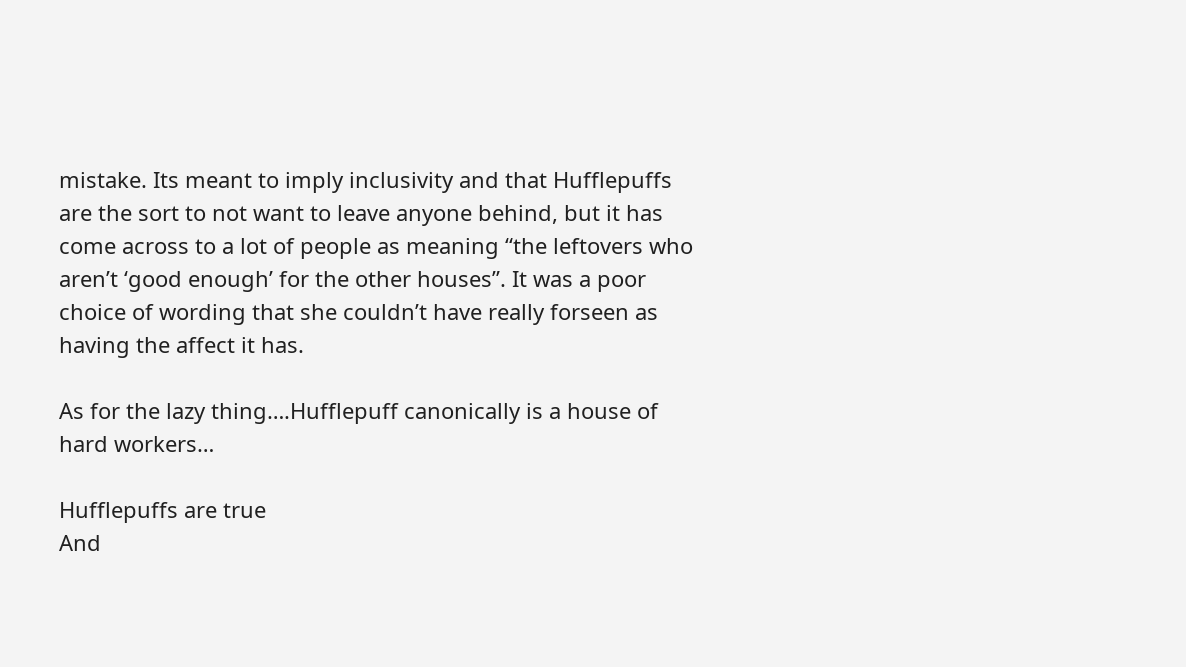mistake. Its meant to imply inclusivity and that Hufflepuffs are the sort to not want to leave anyone behind, but it has come across to a lot of people as meaning “the leftovers who aren’t ‘good enough’ for the other houses”. It was a poor choice of wording that she couldn’t have really forseen as having the affect it has.

As for the lazy thing….Hufflepuff canonically is a house of hard workers…

Hufflepuffs are true
And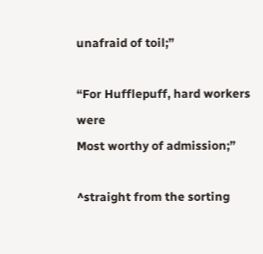unafraid of toil;”

“For Hufflepuff, hard workers were
Most worthy of admission;”

^straight from the sorting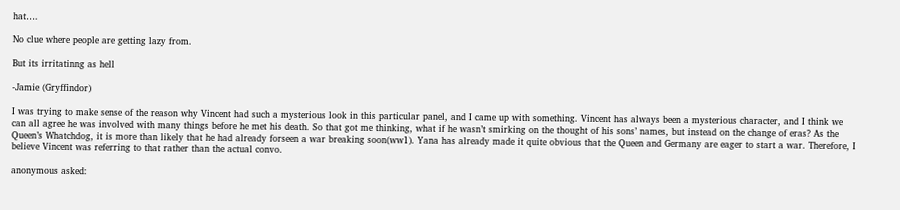hat….

No clue where people are getting lazy from.

But its irritatinng as hell

-Jamie (Gryffindor)

I was trying to make sense of the reason why Vincent had such a mysterious look in this particular panel, and I came up with something. Vincent has always been a mysterious character, and I think we can all agree he was involved with many things before he met his death. So that got me thinking, what if he wasn’t smirking on the thought of his sons’ names, but instead on the change of eras? As the Queen’s Whatchdog, it is more than likely that he had already forseen a war breaking soon(ww1). Yana has already made it quite obvious that the Queen and Germany are eager to start a war. Therefore, I believe Vincent was referring to that rather than the actual convo.

anonymous asked: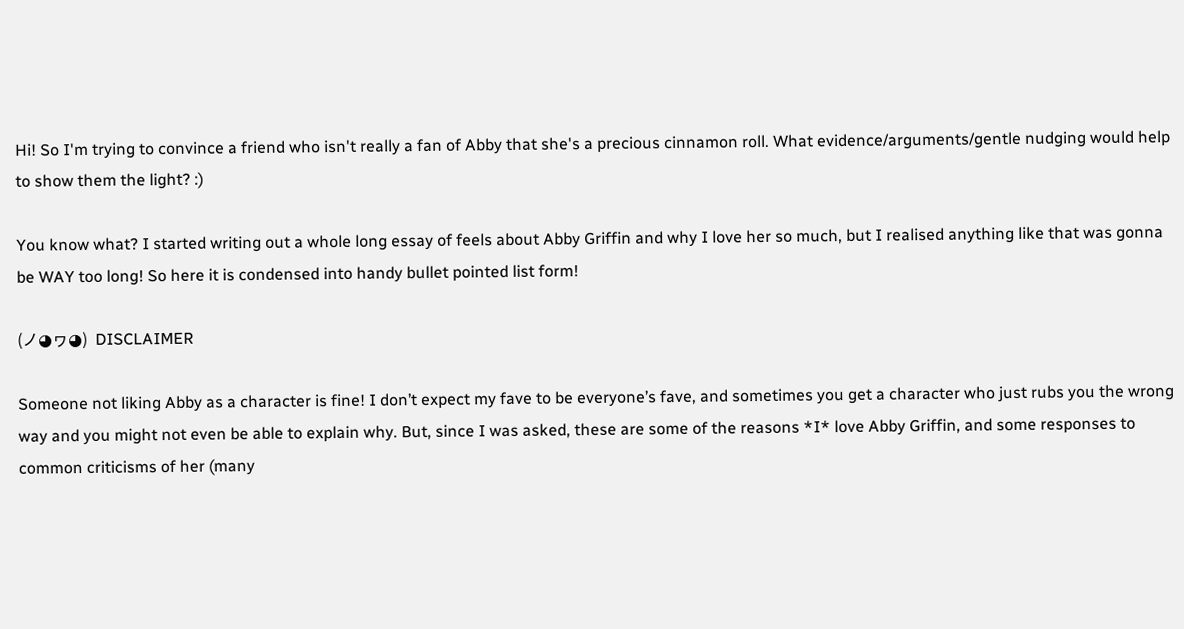Hi! So I'm trying to convince a friend who isn't really a fan of Abby that she's a precious cinnamon roll. What evidence/arguments/gentle nudging would help to show them the light? :)

You know what? I started writing out a whole long essay of feels about Abby Griffin and why I love her so much, but I realised anything like that was gonna be WAY too long! So here it is condensed into handy bullet pointed list form!

(ノ◕ヮ◕)  DISCLAIMER

Someone not liking Abby as a character is fine! I don’t expect my fave to be everyone’s fave, and sometimes you get a character who just rubs you the wrong way and you might not even be able to explain why. But, since I was asked, these are some of the reasons *I* love Abby Griffin, and some responses to common criticisms of her (many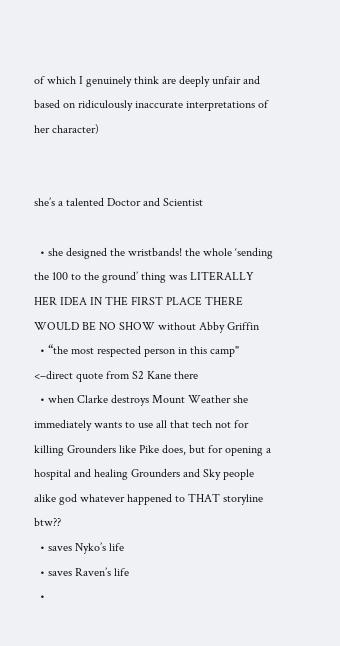of which I genuinely think are deeply unfair and based on ridiculously inaccurate interpretations of her character)


she’s a talented Doctor and Scientist

  • she designed the wristbands! the whole ‘sending the 100 to the ground’ thing was LITERALLY HER IDEA IN THE FIRST PLACE THERE WOULD BE NO SHOW without Abby Griffin
  • “the most respected person in this camp" <–direct quote from S2 Kane there
  • when Clarke destroys Mount Weather she immediately wants to use all that tech not for killing Grounders like Pike does, but for opening a hospital and healing Grounders and Sky people alike god whatever happened to THAT storyline btw??
  • saves Nyko’s life
  • saves Raven’s life
  •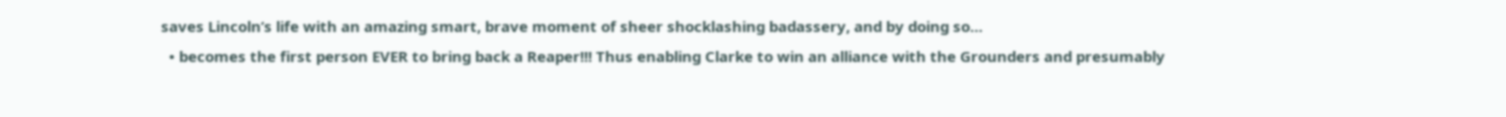saves Lincoln’s life with an amazing smart, brave moment of sheer shocklashing badassery, and by doing so…
  • becomes the first person EVER to bring back a Reaper!!! Thus enabling Clarke to win an alliance with the Grounders and presumably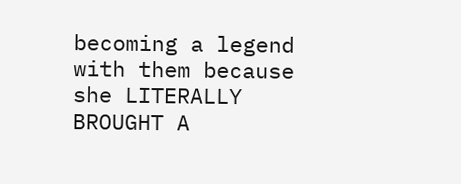becoming a legend with them because she LITERALLY BROUGHT A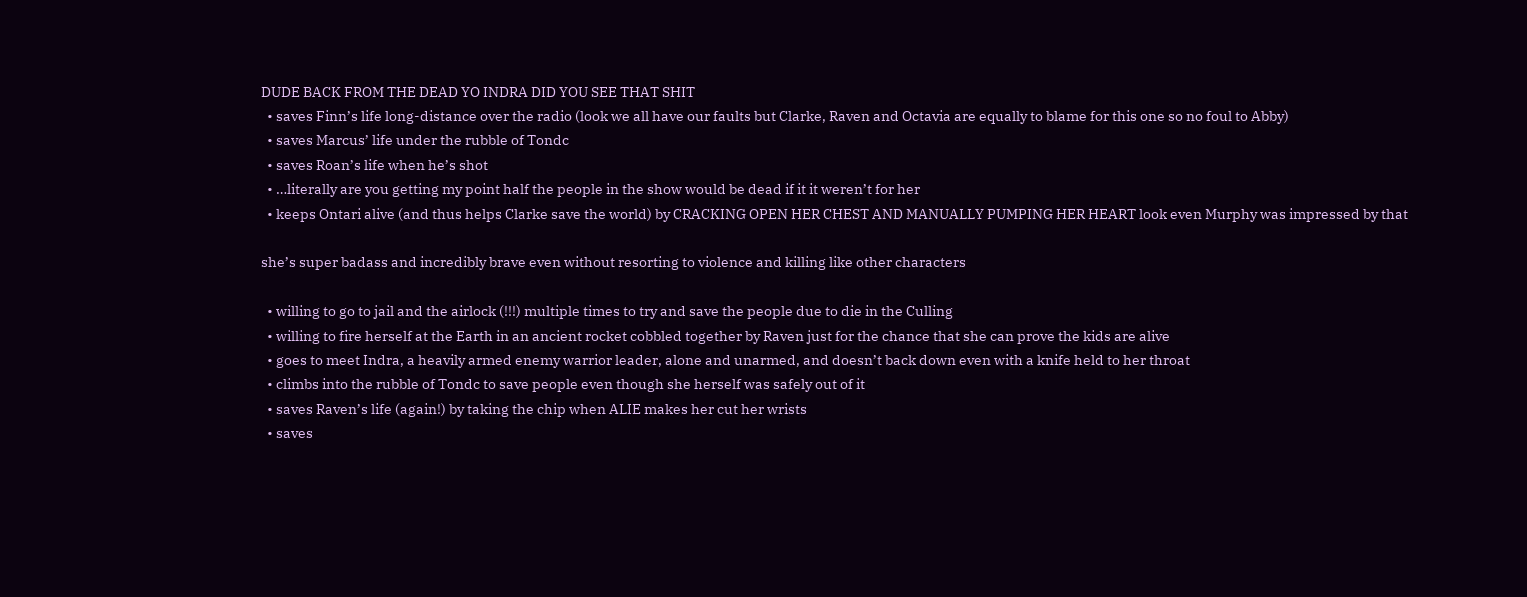DUDE BACK FROM THE DEAD YO INDRA DID YOU SEE THAT SHIT
  • saves Finn’s life long-distance over the radio (look we all have our faults but Clarke, Raven and Octavia are equally to blame for this one so no foul to Abby)
  • saves Marcus’ life under the rubble of Tondc
  • saves Roan’s life when he’s shot
  • …literally are you getting my point half the people in the show would be dead if it it weren’t for her
  • keeps Ontari alive (and thus helps Clarke save the world) by CRACKING OPEN HER CHEST AND MANUALLY PUMPING HER HEART look even Murphy was impressed by that

she’s super badass and incredibly brave even without resorting to violence and killing like other characters

  • willing to go to jail and the airlock (!!!) multiple times to try and save the people due to die in the Culling
  • willing to fire herself at the Earth in an ancient rocket cobbled together by Raven just for the chance that she can prove the kids are alive
  • goes to meet Indra, a heavily armed enemy warrior leader, alone and unarmed, and doesn’t back down even with a knife held to her throat
  • climbs into the rubble of Tondc to save people even though she herself was safely out of it
  • saves Raven’s life (again!) by taking the chip when ALIE makes her cut her wrists
  • saves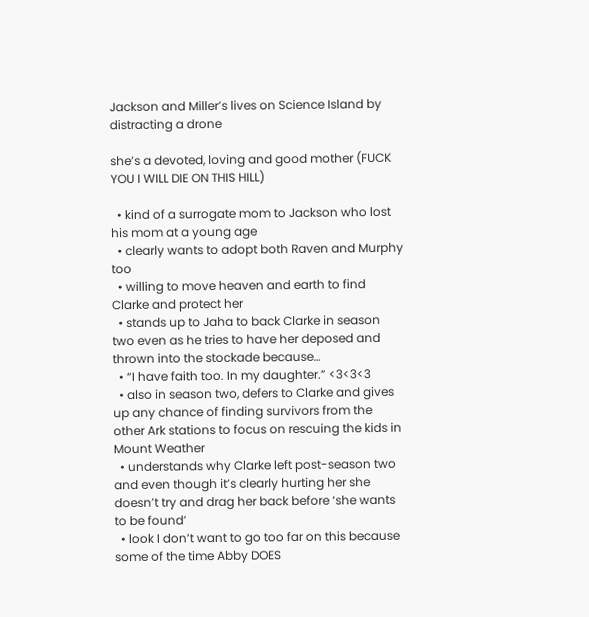Jackson and Miller’s lives on Science Island by distracting a drone

she’s a devoted, loving and good mother (FUCK YOU I WILL DIE ON THIS HILL)

  • kind of a surrogate mom to Jackson who lost his mom at a young age
  • clearly wants to adopt both Raven and Murphy too
  • willing to move heaven and earth to find Clarke and protect her
  • stands up to Jaha to back Clarke in season two even as he tries to have her deposed and thrown into the stockade because…
  • “I have faith too. In my daughter.” <3<3<3
  • also in season two, defers to Clarke and gives up any chance of finding survivors from the other Ark stations to focus on rescuing the kids in Mount Weather
  • understands why Clarke left post-season two and even though it’s clearly hurting her she doesn’t try and drag her back before ‘she wants to be found’
  • look I don’t want to go too far on this because some of the time Abby DOES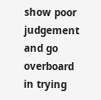show poor judgement and go overboard in trying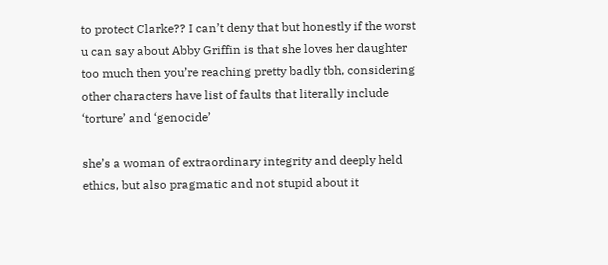to protect Clarke?? I can’t deny that but honestly if the worst u can say about Abby Griffin is that she loves her daughter too much then you’re reaching pretty badly tbh, considering other characters have list of faults that literally include ‘torture’ and ‘genocide’

she’s a woman of extraordinary integrity and deeply held ethics, but also pragmatic and not stupid about it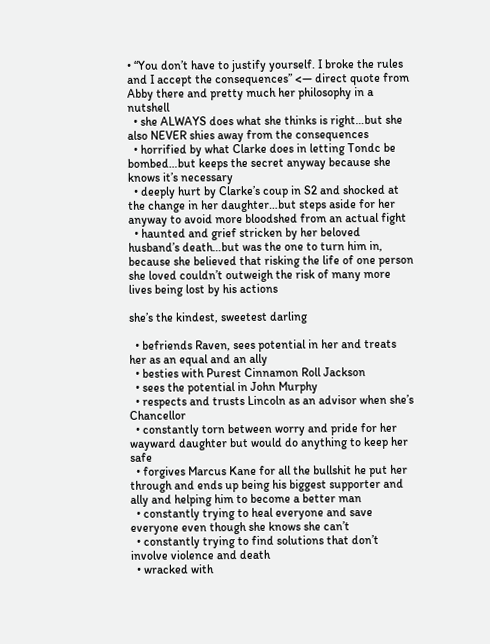• “You don’t have to justify yourself. I broke the rules and I accept the consequences” <— direct quote from Abby there and pretty much her philosophy in a nutshell
  • she ALWAYS does what she thinks is right…but she also NEVER shies away from the consequences
  • horrified by what Clarke does in letting Tondc be bombed…but keeps the secret anyway because she knows it’s necessary
  • deeply hurt by Clarke’s coup in S2 and shocked at the change in her daughter…but steps aside for her anyway to avoid more bloodshed from an actual fight
  • haunted and grief stricken by her beloved husband’s death…but was the one to turn him in, because she believed that risking the life of one person she loved couldn’t outweigh the risk of many more lives being lost by his actions

she’s the kindest, sweetest darling

  • befriends Raven, sees potential in her and treats her as an equal and an ally
  • besties with Purest Cinnamon Roll Jackson
  • sees the potential in John Murphy
  • respects and trusts Lincoln as an advisor when she’s Chancellor
  • constantly torn between worry and pride for her wayward daughter but would do anything to keep her safe
  • forgives Marcus Kane for all the bullshit he put her through and ends up being his biggest supporter and ally and helping him to become a better man
  • constantly trying to heal everyone and save everyone even though she knows she can’t
  • constantly trying to find solutions that don’t involve violence and death
  • wracked with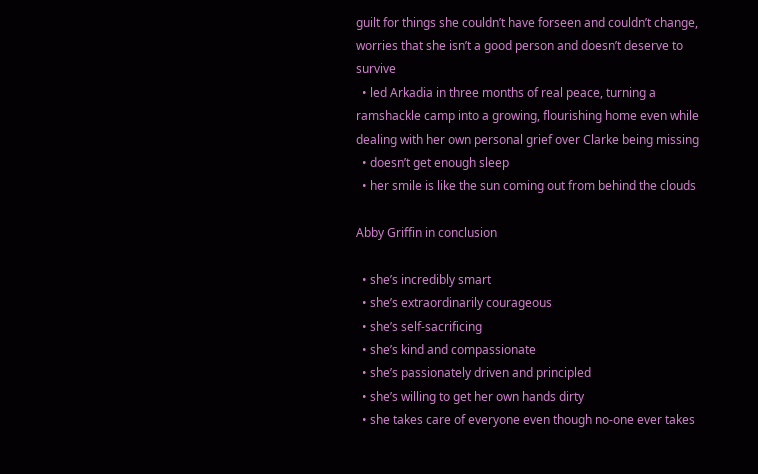guilt for things she couldn’t have forseen and couldn’t change, worries that she isn’t a good person and doesn’t deserve to survive
  • led Arkadia in three months of real peace, turning a ramshackle camp into a growing, flourishing home even while dealing with her own personal grief over Clarke being missing
  • doesn’t get enough sleep
  • her smile is like the sun coming out from behind the clouds

Abby Griffin in conclusion

  • she’s incredibly smart
  • she’s extraordinarily courageous
  • she’s self-sacrificing
  • she’s kind and compassionate
  • she’s passionately driven and principled
  • she’s willing to get her own hands dirty
  • she takes care of everyone even though no-one ever takes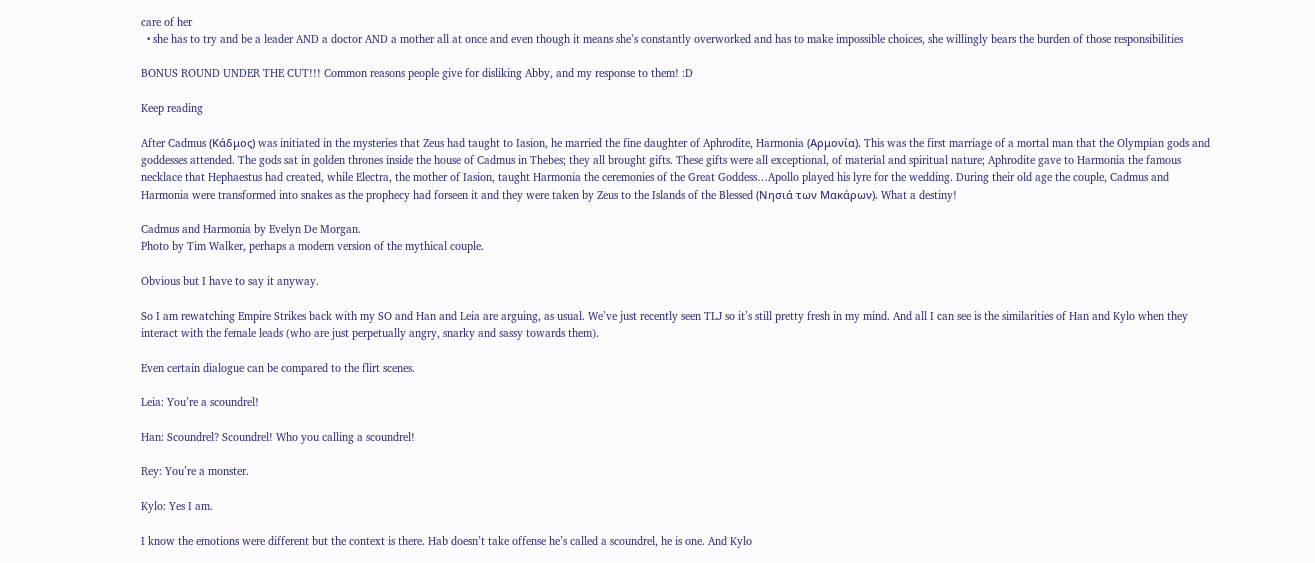care of her
  • she has to try and be a leader AND a doctor AND a mother all at once and even though it means she’s constantly overworked and has to make impossible choices, she willingly bears the burden of those responsibilities

BONUS ROUND UNDER THE CUT!!! Common reasons people give for disliking Abby, and my response to them! :D

Keep reading

After Cadmus (Κάδμος) was initiated in the mysteries that Zeus had taught to Iasion, he married the fine daughter of Aphrodite, Harmonia (Αρμονία). This was the first marriage of a mortal man that the Olympian gods and goddesses attended. The gods sat in golden thrones inside the house of Cadmus in Thebes; they all brought gifts. These gifts were all exceptional, of material and spiritual nature; Aphrodite gave to Harmonia the famous necklace that Hephaestus had created, while Electra, the mother of Iasion, taught Harmonia the ceremonies of the Great Goddess…Apollo played his lyre for the wedding. During their old age the couple, Cadmus and Harmonia were transformed into snakes as the prophecy had forseen it and they were taken by Zeus to the Islands of the Blessed (Νησιά των Μακάρων). What a destiny!

Cadmus and Harmonia by Evelyn De Morgan.
Photo by Tim Walker, perhaps a modern version of the mythical couple.

Obvious but I have to say it anyway.

So I am rewatching Empire Strikes back with my SO and Han and Leia are arguing, as usual. We’ve just recently seen TLJ so it’s still pretty fresh in my mind. And all I can see is the similarities of Han and Kylo when they interact with the female leads (who are just perpetually angry, snarky and sassy towards them).

Even certain dialogue can be compared to the flirt scenes.

Leia: You’re a scoundrel!

Han: Scoundrel? Scoundrel! Who you calling a scoundrel!

Rey: You’re a monster.

Kylo: Yes I am.

I know the emotions were different but the context is there. Hab doesn’t take offense he’s called a scoundrel, he is one. And Kylo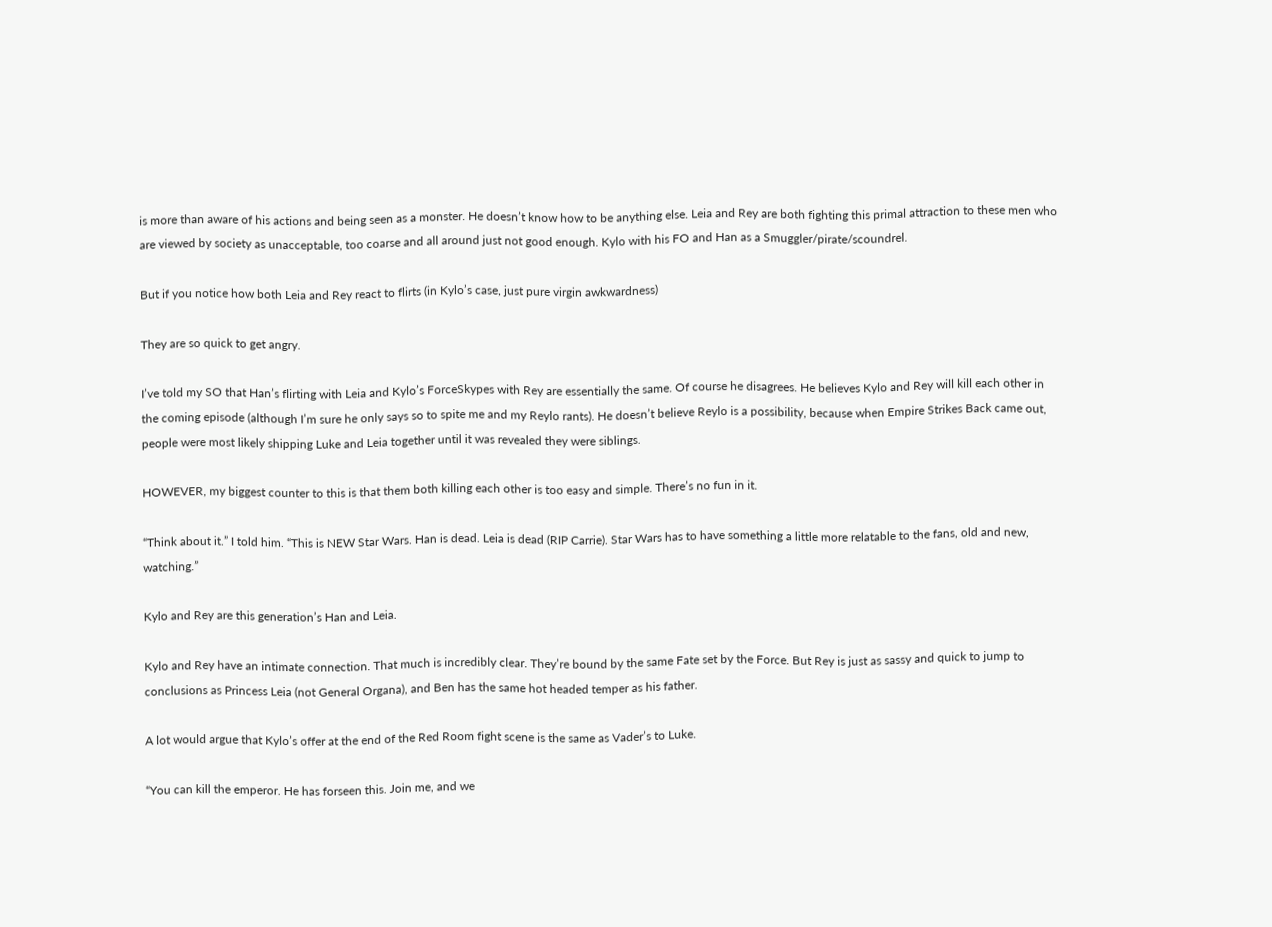is more than aware of his actions and being seen as a monster. He doesn’t know how to be anything else. Leia and Rey are both fighting this primal attraction to these men who are viewed by society as unacceptable, too coarse and all around just not good enough. Kylo with his FO and Han as a Smuggler/pirate/scoundrel.

But if you notice how both Leia and Rey react to flirts (in Kylo’s case, just pure virgin awkwardness)

They are so quick to get angry.

I’ve told my SO that Han’s flirting with Leia and Kylo’s ForceSkypes with Rey are essentially the same. Of course he disagrees. He believes Kylo and Rey will kill each other in the coming episode (although I’m sure he only says so to spite me and my Reylo rants). He doesn’t believe Reylo is a possibility, because when Empire Strikes Back came out, people were most likely shipping Luke and Leia together until it was revealed they were siblings.

HOWEVER, my biggest counter to this is that them both killing each other is too easy and simple. There’s no fun in it.

“Think about it.” I told him. “This is NEW Star Wars. Han is dead. Leia is dead (RIP Carrie). Star Wars has to have something a little more relatable to the fans, old and new, watching.”

Kylo and Rey are this generation’s Han and Leia.

Kylo and Rey have an intimate connection. That much is incredibly clear. They’re bound by the same Fate set by the Force. But Rey is just as sassy and quick to jump to conclusions as Princess Leia (not General Organa), and Ben has the same hot headed temper as his father.

A lot would argue that Kylo’s offer at the end of the Red Room fight scene is the same as Vader’s to Luke.

“You can kill the emperor. He has forseen this. Join me, and we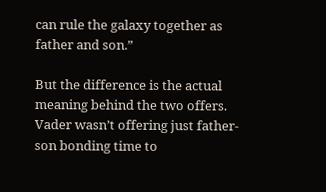can rule the galaxy together as father and son.”

But the difference is the actual meaning behind the two offers. Vader wasn’t offering just father-son bonding time to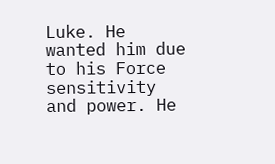Luke. He wanted him due to his Force sensitivity and power. He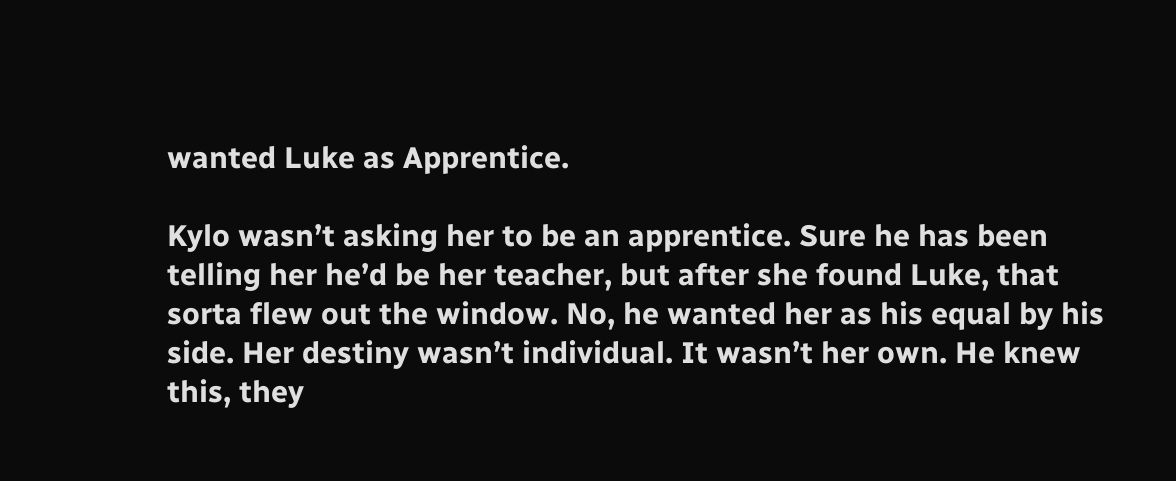wanted Luke as Apprentice.

Kylo wasn’t asking her to be an apprentice. Sure he has been telling her he’d be her teacher, but after she found Luke, that sorta flew out the window. No, he wanted her as his equal by his side. Her destiny wasn’t individual. It wasn’t her own. He knew this, they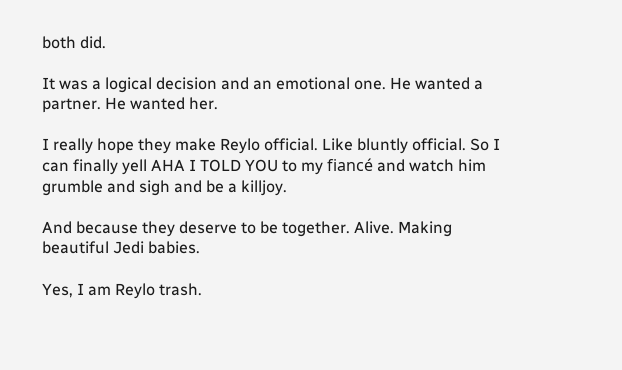both did.

It was a logical decision and an emotional one. He wanted a partner. He wanted her.

I really hope they make Reylo official. Like bluntly official. So I can finally yell AHA I TOLD YOU to my fiancé and watch him grumble and sigh and be a killjoy.

And because they deserve to be together. Alive. Making beautiful Jedi babies.

Yes, I am Reylo trash.